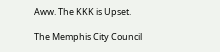Aww. The KKK is Upset.

The Memphis City Council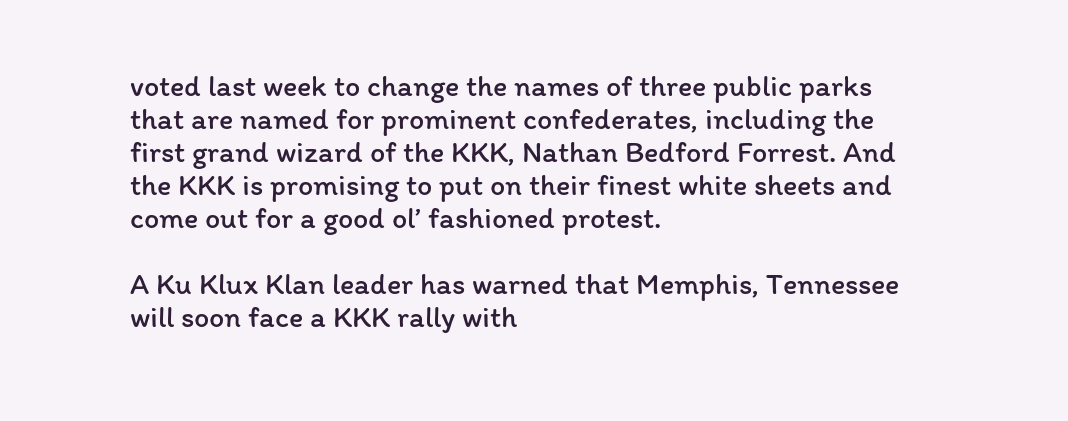voted last week to change the names of three public parks that are named for prominent confederates, including the first grand wizard of the KKK, Nathan Bedford Forrest. And the KKK is promising to put on their finest white sheets and come out for a good ol’ fashioned protest.

A Ku Klux Klan leader has warned that Memphis, Tennessee will soon face a KKK rally with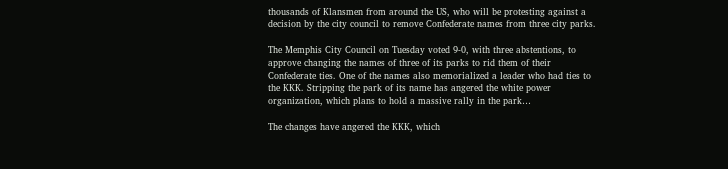thousands of Klansmen from around the US, who will be protesting against a decision by the city council to remove Confederate names from three city parks.

The Memphis City Council on Tuesday voted 9-0, with three abstentions, to approve changing the names of three of its parks to rid them of their Confederate ties. One of the names also memorialized a leader who had ties to the KKK. Stripping the park of its name has angered the white power organization, which plans to hold a massive rally in the park…

The changes have angered the KKK, which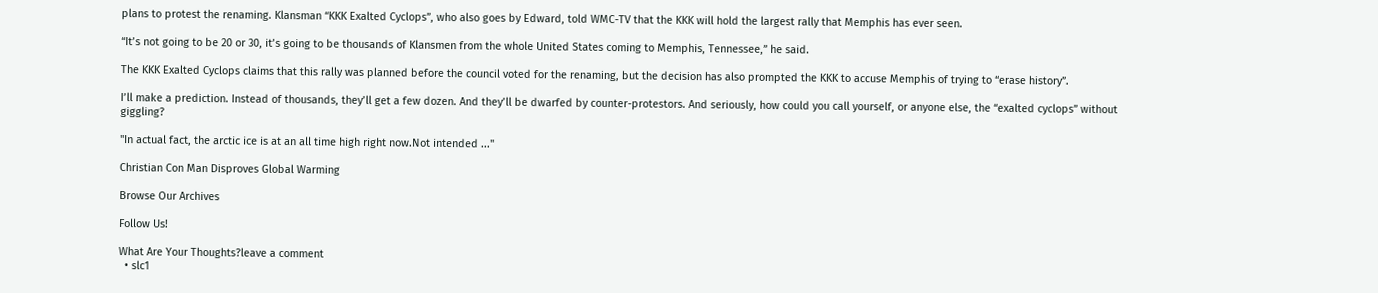plans to protest the renaming. Klansman “KKK Exalted Cyclops”, who also goes by Edward, told WMC-TV that the KKK will hold the largest rally that Memphis has ever seen.

“It’s not going to be 20 or 30, it’s going to be thousands of Klansmen from the whole United States coming to Memphis, Tennessee,” he said.

The KKK Exalted Cyclops claims that this rally was planned before the council voted for the renaming, but the decision has also prompted the KKK to accuse Memphis of trying to “erase history”.

I’ll make a prediction. Instead of thousands, they’ll get a few dozen. And they’ll be dwarfed by counter-protestors. And seriously, how could you call yourself, or anyone else, the “exalted cyclops” without giggling?

"In actual fact, the arctic ice is at an all time high right now.Not intended ..."

Christian Con Man Disproves Global Warming

Browse Our Archives

Follow Us!

What Are Your Thoughts?leave a comment
  • slc1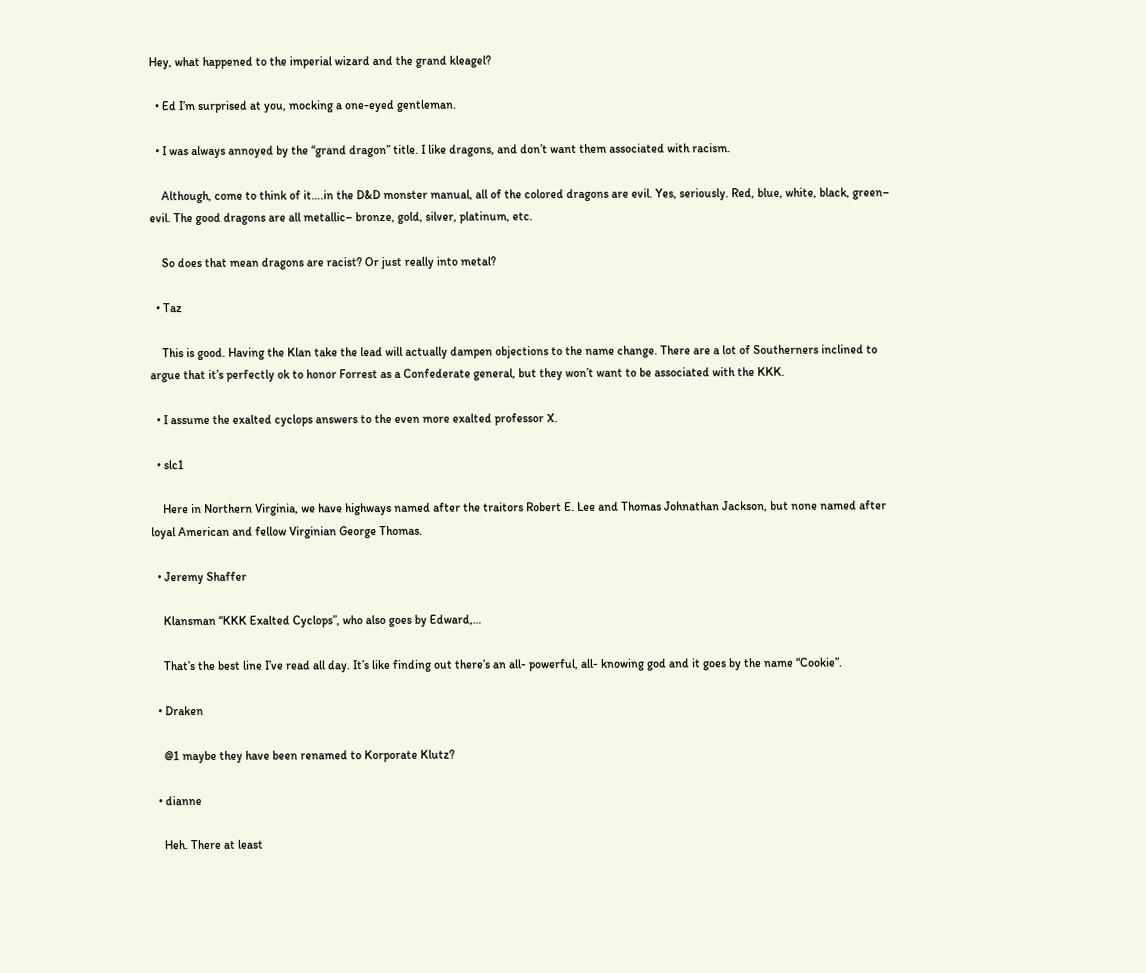Hey, what happened to the imperial wizard and the grand kleagel?

  • Ed I’m surprised at you, mocking a one-eyed gentleman.

  • I was always annoyed by the “grand dragon” title. I like dragons, and don’t want them associated with racism.

    Although, come to think of it….in the D&D monster manual, all of the colored dragons are evil. Yes, seriously. Red, blue, white, black, green– evil. The good dragons are all metallic– bronze, gold, silver, platinum, etc.

    So does that mean dragons are racist? Or just really into metal?

  • Taz

    This is good. Having the Klan take the lead will actually dampen objections to the name change. There are a lot of Southerners inclined to argue that it’s perfectly ok to honor Forrest as a Confederate general, but they won’t want to be associated with the KKK.

  • I assume the exalted cyclops answers to the even more exalted professor X.

  • slc1

    Here in Northern Virginia, we have highways named after the traitors Robert E. Lee and Thomas Johnathan Jackson, but none named after loyal American and fellow Virginian George Thomas.

  • Jeremy Shaffer

    Klansman “KKK Exalted Cyclops”, who also goes by Edward,…

    That’s the best line I’ve read all day. It’s like finding out there’s an all- powerful, all- knowing god and it goes by the name “Cookie”.

  • Draken

    @1 maybe they have been renamed to Korporate Klutz?

  • dianne

    Heh. There at least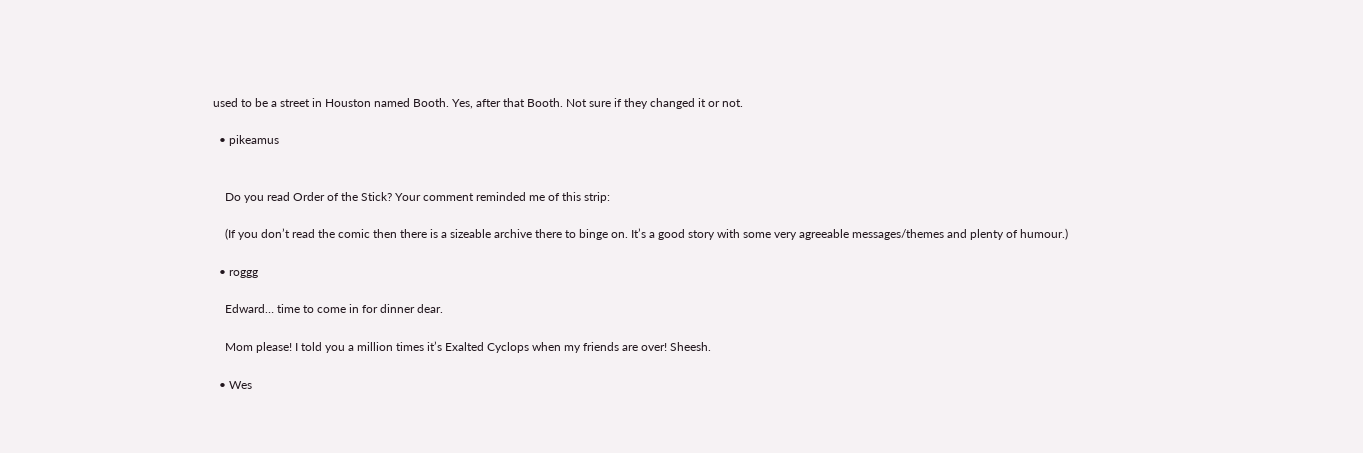used to be a street in Houston named Booth. Yes, after that Booth. Not sure if they changed it or not.

  • pikeamus


    Do you read Order of the Stick? Your comment reminded me of this strip:

    (If you don’t read the comic then there is a sizeable archive there to binge on. It’s a good story with some very agreeable messages/themes and plenty of humour.)

  • roggg

    Edward… time to come in for dinner dear.

    Mom please! I told you a million times it’s Exalted Cyclops when my friends are over! Sheesh.

  • Wes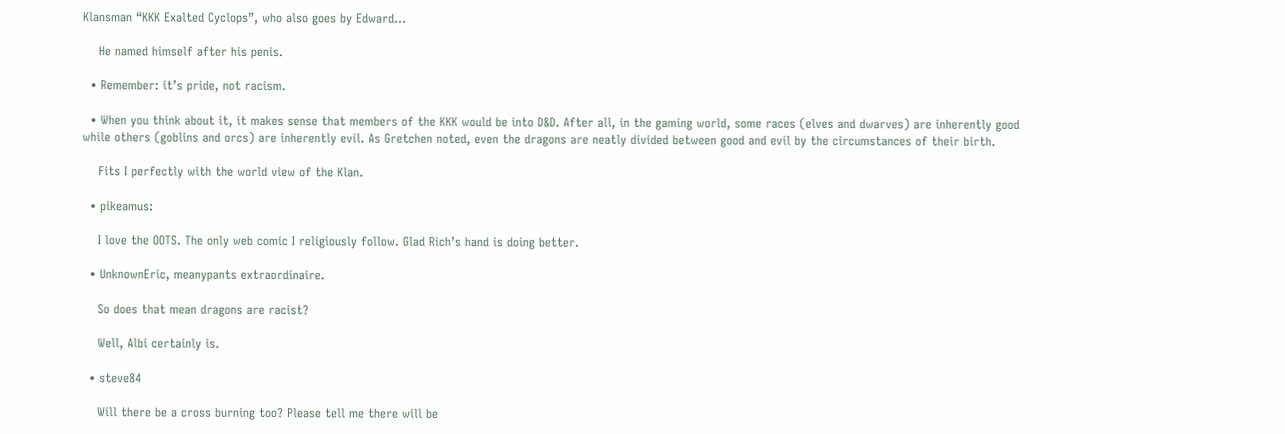Klansman “KKK Exalted Cyclops”, who also goes by Edward…

    He named himself after his penis.

  • Remember: it’s pride, not racism.

  • When you think about it, it makes sense that members of the KKK would be into D&D. After all, in the gaming world, some races (elves and dwarves) are inherently good while others (goblins and orcs) are inherently evil. As Gretchen noted, even the dragons are neatly divided between good and evil by the circumstances of their birth.

    Fits I perfectly with the world view of the Klan.

  • pikeamus:

    I love the OOTS. The only web comic I religiously follow. Glad Rich’s hand is doing better.

  • UnknownEric, meanypants extraordinaire.

    So does that mean dragons are racist?

    Well, Albi certainly is.

  • steve84

    Will there be a cross burning too? Please tell me there will be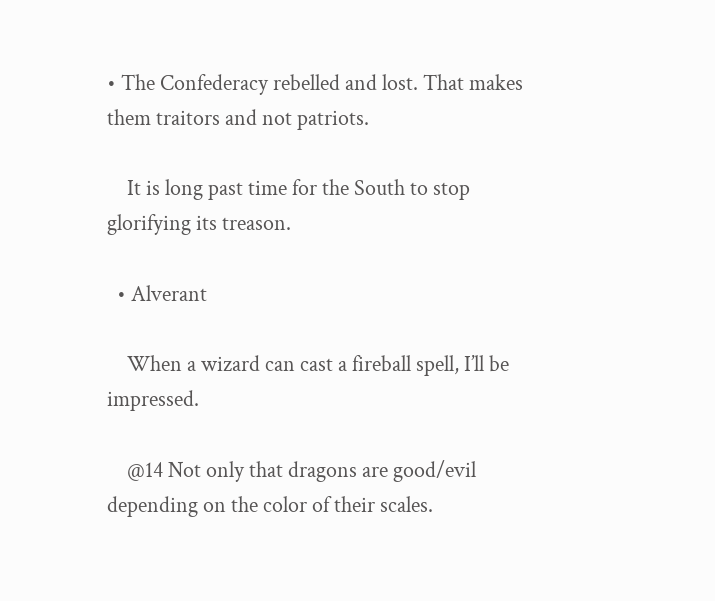• The Confederacy rebelled and lost. That makes them traitors and not patriots.

    It is long past time for the South to stop glorifying its treason.

  • Alverant

    When a wizard can cast a fireball spell, I’ll be impressed.

    @14 Not only that dragons are good/evil depending on the color of their scales.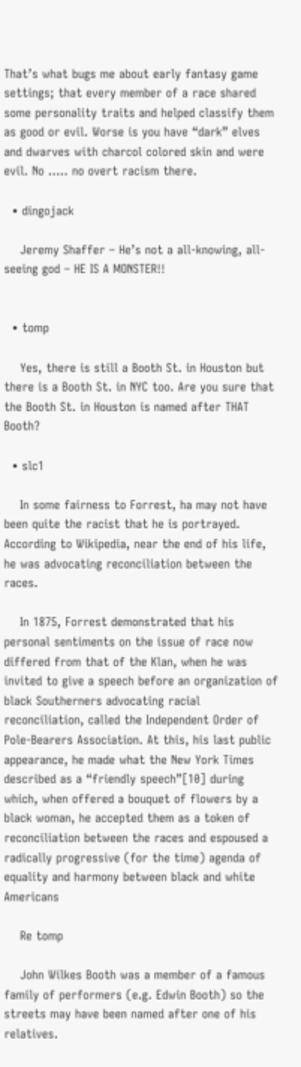That’s what bugs me about early fantasy game settings; that every member of a race shared some personality traits and helped classify them as good or evil. Worse is you have “dark” elves and dwarves with charcol colored skin and were evil. No ….. no overt racism there.

  • dingojack

    Jeremy Shaffer – He’s not a all-knowing, all-seeing god – HE IS A MONSTER!!


  • tomp

    Yes, there is still a Booth St. in Houston but there is a Booth St. in NYC too. Are you sure that the Booth St. in Houston is named after THAT Booth?

  • slc1

    In some fairness to Forrest, ha may not have been quite the racist that he is portrayed. According to Wikipedia, near the end of his life, he was advocating reconciliation between the races.

    In 1875, Forrest demonstrated that his personal sentiments on the issue of race now differed from that of the Klan, when he was invited to give a speech before an organization of black Southerners advocating racial reconciliation, called the Independent Order of Pole-Bearers Association. At this, his last public appearance, he made what the New York Times described as a “friendly speech”[10] during which, when offered a bouquet of flowers by a black woman, he accepted them as a token of reconciliation between the races and espoused a radically progressive (for the time) agenda of equality and harmony between black and white Americans

    Re tomp

    John Wilkes Booth was a member of a famous family of performers (e.g. Edwin Booth) so the streets may have been named after one of his relatives.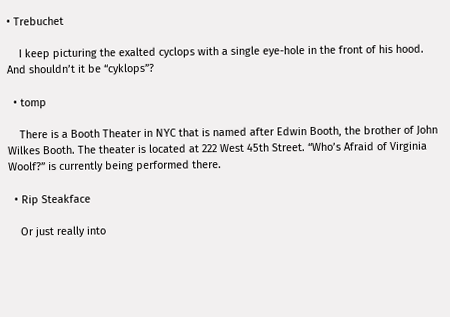• Trebuchet

    I keep picturing the exalted cyclops with a single eye-hole in the front of his hood. And shouldn’t it be “cyklops”?

  • tomp

    There is a Booth Theater in NYC that is named after Edwin Booth, the brother of John Wilkes Booth. The theater is located at 222 West 45th Street. “Who’s Afraid of Virginia Woolf?” is currently being performed there.

  • Rip Steakface

    Or just really into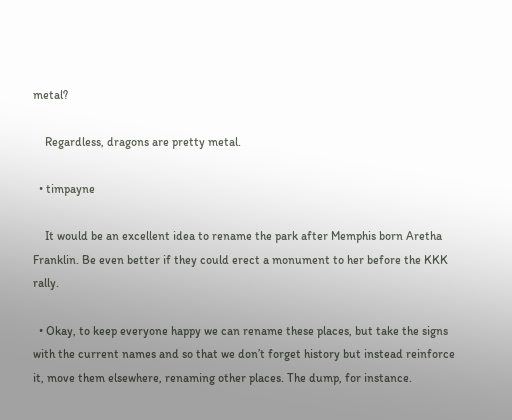metal?

    Regardless, dragons are pretty metal.

  • timpayne

    It would be an excellent idea to rename the park after Memphis born Aretha Franklin. Be even better if they could erect a monument to her before the KKK rally.

  • Okay, to keep everyone happy we can rename these places, but take the signs with the current names and so that we don’t forget history but instead reinforce it, move them elsewhere, renaming other places. The dump, for instance.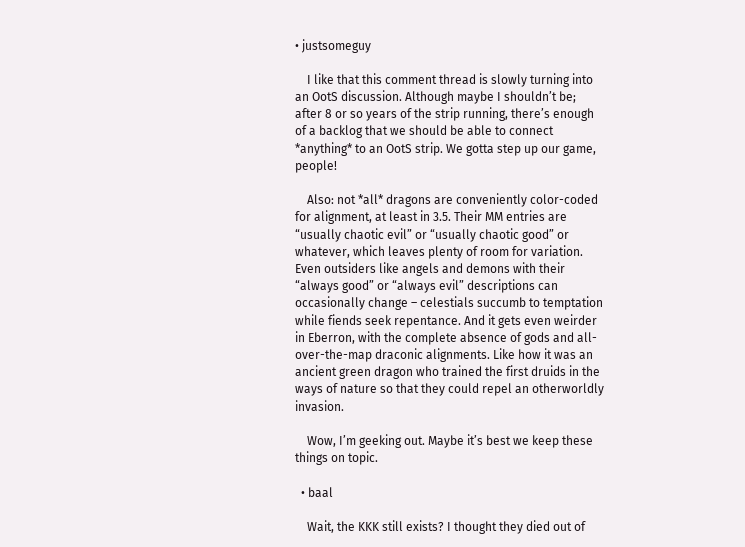• justsomeguy

    I like that this comment thread is slowly turning into an OotS discussion. Although maybe I shouldn’t be; after 8 or so years of the strip running, there’s enough of a backlog that we should be able to connect *anything* to an OotS strip. We gotta step up our game, people!

    Also: not *all* dragons are conveniently color-coded for alignment, at least in 3.5. Their MM entries are “usually chaotic evil” or “usually chaotic good” or whatever, which leaves plenty of room for variation. Even outsiders like angels and demons with their “always good” or “always evil” descriptions can occasionally change – celestials succumb to temptation while fiends seek repentance. And it gets even weirder in Eberron, with the complete absence of gods and all-over-the-map draconic alignments. Like how it was an ancient green dragon who trained the first druids in the ways of nature so that they could repel an otherworldly invasion.

    Wow, I’m geeking out. Maybe it’s best we keep these things on topic.

  • baal

    Wait, the KKK still exists? I thought they died out of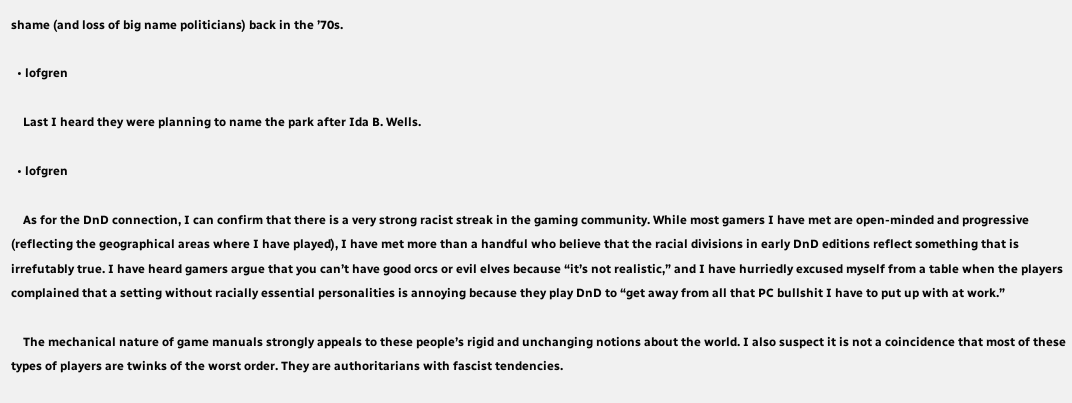shame (and loss of big name politicians) back in the ’70s.

  • lofgren

    Last I heard they were planning to name the park after Ida B. Wells.

  • lofgren

    As for the DnD connection, I can confirm that there is a very strong racist streak in the gaming community. While most gamers I have met are open-minded and progressive (reflecting the geographical areas where I have played), I have met more than a handful who believe that the racial divisions in early DnD editions reflect something that is irrefutably true. I have heard gamers argue that you can’t have good orcs or evil elves because “it’s not realistic,” and I have hurriedly excused myself from a table when the players complained that a setting without racially essential personalities is annoying because they play DnD to “get away from all that PC bullshit I have to put up with at work.”

    The mechanical nature of game manuals strongly appeals to these people’s rigid and unchanging notions about the world. I also suspect it is not a coincidence that most of these types of players are twinks of the worst order. They are authoritarians with fascist tendencies.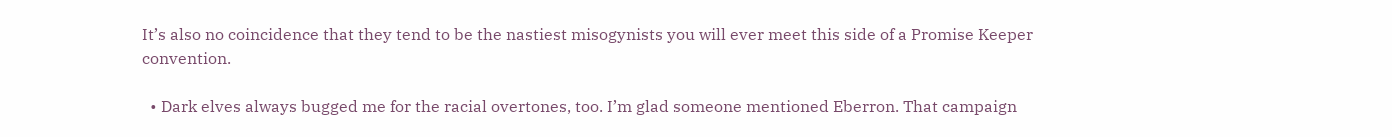It’s also no coincidence that they tend to be the nastiest misogynists you will ever meet this side of a Promise Keeper convention.

  • Dark elves always bugged me for the racial overtones, too. I’m glad someone mentioned Eberron. That campaign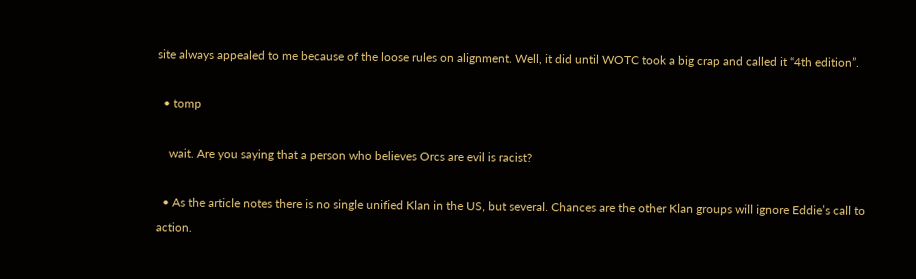site always appealed to me because of the loose rules on alignment. Well, it did until WOTC took a big crap and called it “4th edition”.

  • tomp

    wait. Are you saying that a person who believes Orcs are evil is racist?

  • As the article notes there is no single unified Klan in the US, but several. Chances are the other Klan groups will ignore Eddie’s call to action.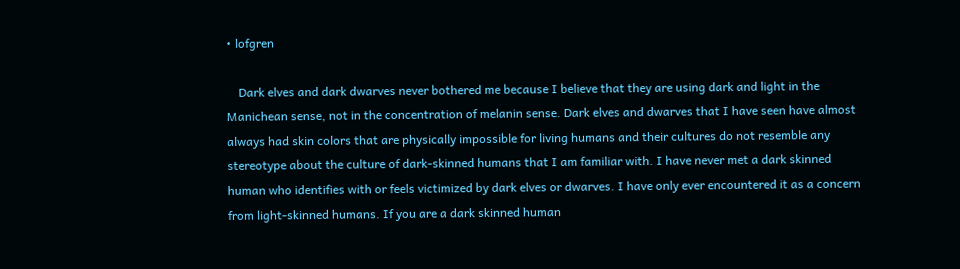• lofgren

    Dark elves and dark dwarves never bothered me because I believe that they are using dark and light in the Manichean sense, not in the concentration of melanin sense. Dark elves and dwarves that I have seen have almost always had skin colors that are physically impossible for living humans and their cultures do not resemble any stereotype about the culture of dark-skinned humans that I am familiar with. I have never met a dark skinned human who identifies with or feels victimized by dark elves or dwarves. I have only ever encountered it as a concern from light-skinned humans. If you are a dark skinned human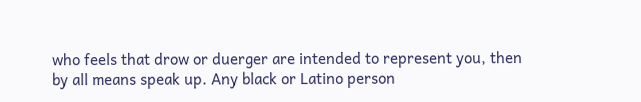who feels that drow or duerger are intended to represent you, then by all means speak up. Any black or Latino person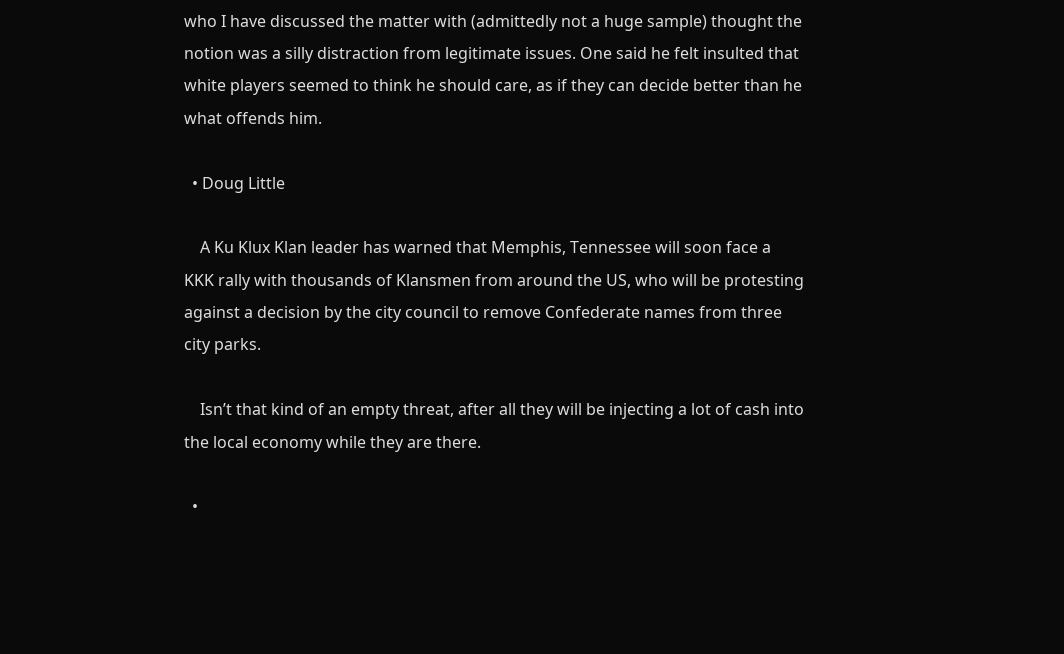who I have discussed the matter with (admittedly not a huge sample) thought the notion was a silly distraction from legitimate issues. One said he felt insulted that white players seemed to think he should care, as if they can decide better than he what offends him.

  • Doug Little

    A Ku Klux Klan leader has warned that Memphis, Tennessee will soon face a KKK rally with thousands of Klansmen from around the US, who will be protesting against a decision by the city council to remove Confederate names from three city parks.

    Isn’t that kind of an empty threat, after all they will be injecting a lot of cash into the local economy while they are there.

  •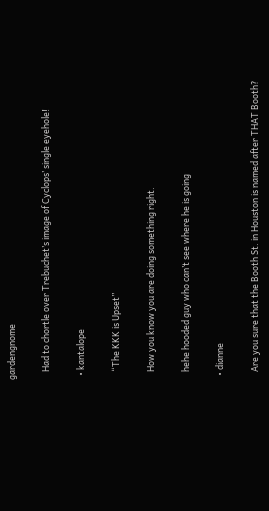gardengnome

    Had to chortle over Trebuchet’s image of Cyclops’ single eyehole!

  • kantalope

    “The KKK is Upset”

    How you know you are doing something right.

    hehe hooded guy who can’t see where he is going

  • dianne

    Are you sure that the Booth St. in Houston is named after THAT Booth?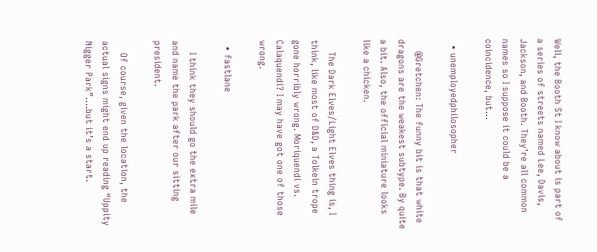Well, the Booth St I know about is part of a series of streets named Lee, Davis, Jackson, and Booth. They’re all common names so I suppose it could be a coincidence, but…

  • unemployedphilosopher

    @Gretchen: The funny bit is that white dragons are the weakest subtype. By quite a bit. Also, the official miniature looks like a chicken.

    The Dark Elves/Light Elves thing is, I think, like most of D&D, a Tolkein trope gone horribly wrong. Moriquendi vs. Calaquendi? I may have got one of those wrong.

  • fastlane

    I think they should go the extra mile and name the park after our sitting president.

    Of course, given the location, the actual signs might end up reading “Uppity Nigger Park”….but it’s a start.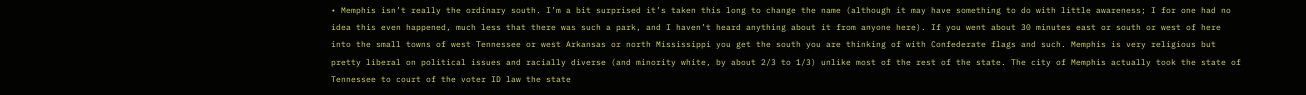• Memphis isn’t really the ordinary south. I’m a bit surprised it’s taken this long to change the name (although it may have something to do with little awareness; I for one had no idea this even happened, much less that there was such a park, and I haven’t heard anything about it from anyone here). If you went about 30 minutes east or south or west of here into the small towns of west Tennessee or west Arkansas or north Mississippi you get the south you are thinking of with Confederate flags and such. Memphis is very religious but pretty liberal on political issues and racially diverse (and minority white, by about 2/3 to 1/3) unlike most of the rest of the state. The city of Memphis actually took the state of Tennessee to court of the voter ID law the state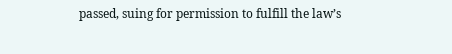passed, suing for permission to fulfill the law’s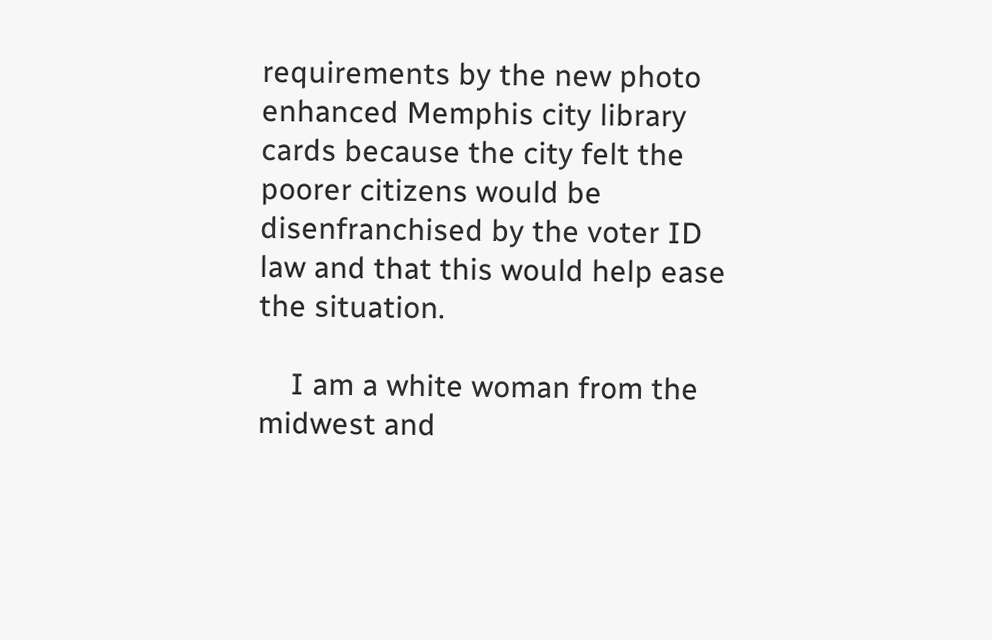requirements by the new photo enhanced Memphis city library cards because the city felt the poorer citizens would be disenfranchised by the voter ID law and that this would help ease the situation.

    I am a white woman from the midwest and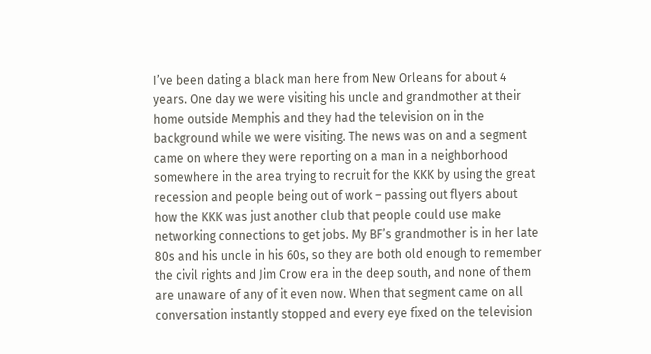I’ve been dating a black man here from New Orleans for about 4 years. One day we were visiting his uncle and grandmother at their home outside Memphis and they had the television on in the background while we were visiting. The news was on and a segment came on where they were reporting on a man in a neighborhood somewhere in the area trying to recruit for the KKK by using the great recession and people being out of work – passing out flyers about how the KKK was just another club that people could use make networking connections to get jobs. My BF’s grandmother is in her late 80s and his uncle in his 60s, so they are both old enough to remember the civil rights and Jim Crow era in the deep south, and none of them are unaware of any of it even now. When that segment came on all conversation instantly stopped and every eye fixed on the television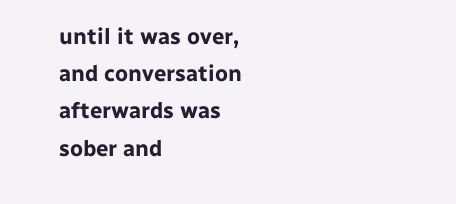until it was over, and conversation afterwards was sober and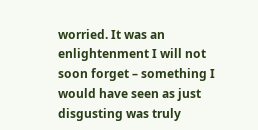worried. It was an enlightenment I will not soon forget – something I would have seen as just disgusting was truly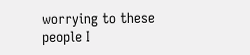worrying to these people I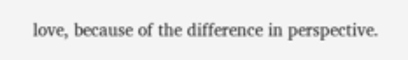love, because of the difference in perspective.